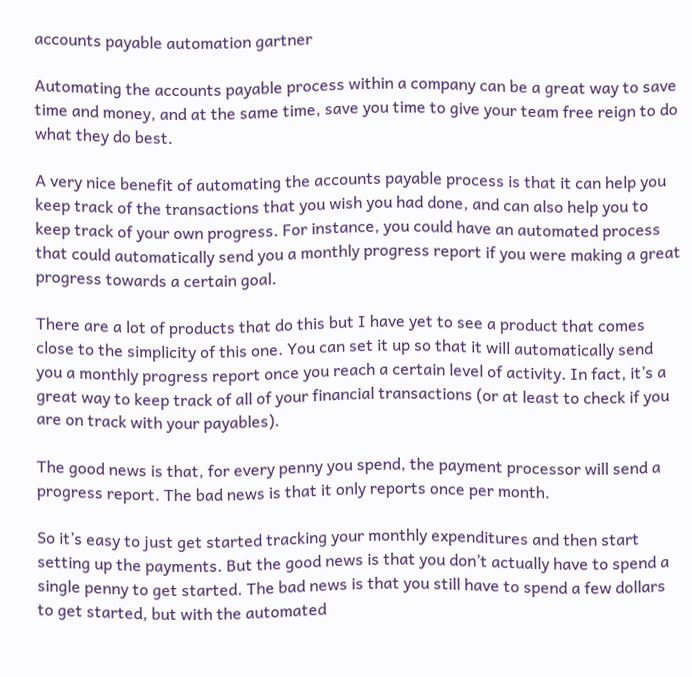accounts payable automation gartner

Automating the accounts payable process within a company can be a great way to save time and money, and at the same time, save you time to give your team free reign to do what they do best.

A very nice benefit of automating the accounts payable process is that it can help you keep track of the transactions that you wish you had done, and can also help you to keep track of your own progress. For instance, you could have an automated process that could automatically send you a monthly progress report if you were making a great progress towards a certain goal.

There are a lot of products that do this but I have yet to see a product that comes close to the simplicity of this one. You can set it up so that it will automatically send you a monthly progress report once you reach a certain level of activity. In fact, it’s a great way to keep track of all of your financial transactions (or at least to check if you are on track with your payables).

The good news is that, for every penny you spend, the payment processor will send a progress report. The bad news is that it only reports once per month.

So it’s easy to just get started tracking your monthly expenditures and then start setting up the payments. But the good news is that you don’t actually have to spend a single penny to get started. The bad news is that you still have to spend a few dollars to get started, but with the automated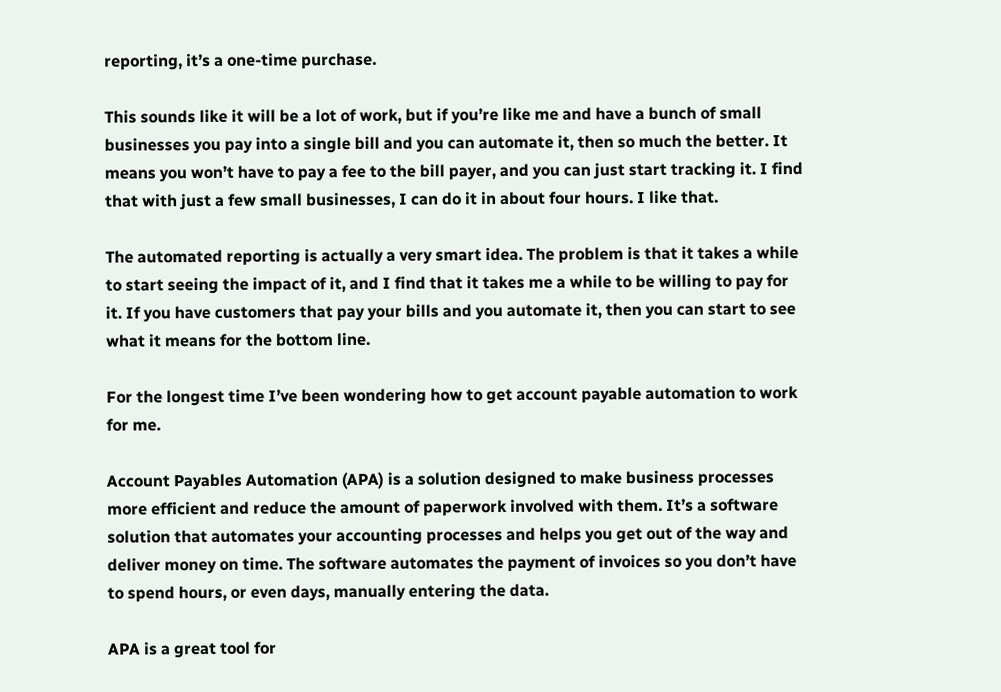reporting, it’s a one-time purchase.

This sounds like it will be a lot of work, but if you’re like me and have a bunch of small businesses you pay into a single bill and you can automate it, then so much the better. It means you won’t have to pay a fee to the bill payer, and you can just start tracking it. I find that with just a few small businesses, I can do it in about four hours. I like that.

The automated reporting is actually a very smart idea. The problem is that it takes a while to start seeing the impact of it, and I find that it takes me a while to be willing to pay for it. If you have customers that pay your bills and you automate it, then you can start to see what it means for the bottom line.

For the longest time I’ve been wondering how to get account payable automation to work for me.

Account Payables Automation (APA) is a solution designed to make business processes more efficient and reduce the amount of paperwork involved with them. It’s a software solution that automates your accounting processes and helps you get out of the way and deliver money on time. The software automates the payment of invoices so you don’t have to spend hours, or even days, manually entering the data.

APA is a great tool for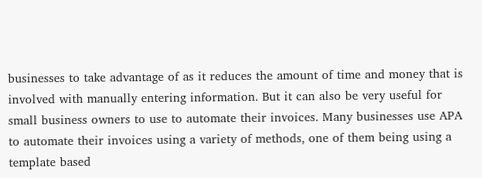businesses to take advantage of as it reduces the amount of time and money that is involved with manually entering information. But it can also be very useful for small business owners to use to automate their invoices. Many businesses use APA to automate their invoices using a variety of methods, one of them being using a template based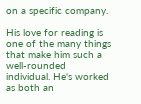on a specific company.

His love for reading is one of the many things that make him such a well-rounded individual. He's worked as both an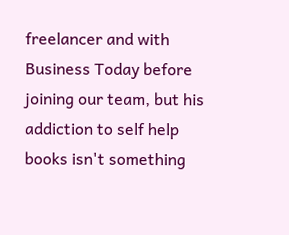freelancer and with Business Today before joining our team, but his addiction to self help books isn't something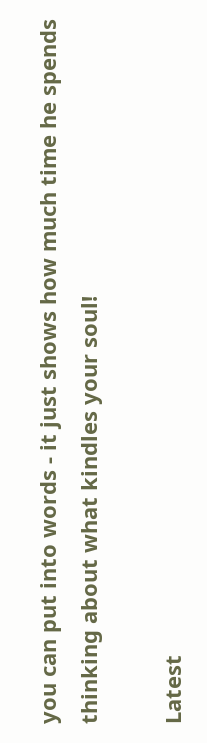you can put into words - it just shows how much time he spends thinking about what kindles your soul!

Latest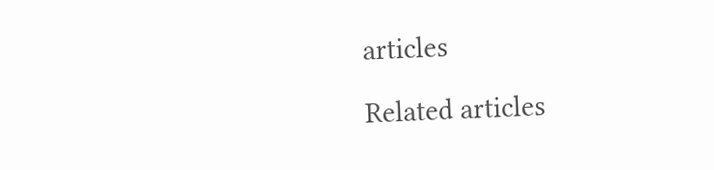articles

Related articles